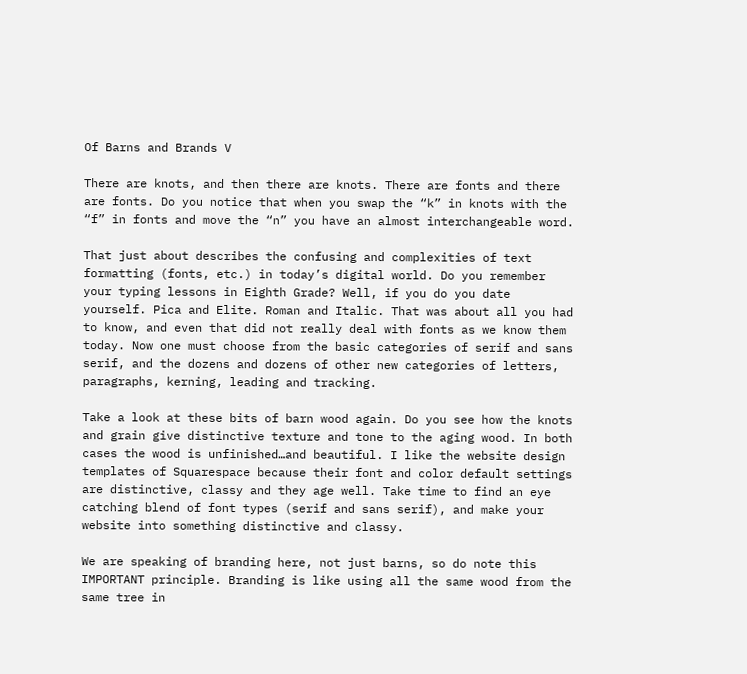Of Barns and Brands V

There are knots, and then there are knots. There are fonts and there are fonts. Do you notice that when you swap the “k” in knots with the “f” in fonts and move the “n” you have an almost interchangeable word.

That just about describes the confusing and complexities of text formatting (fonts, etc.) in today’s digital world. Do you remember your typing lessons in Eighth Grade? Well, if you do you date yourself. Pica and Elite. Roman and Italic. That was about all you had to know, and even that did not really deal with fonts as we know them today. Now one must choose from the basic categories of serif and sans serif, and the dozens and dozens of other new categories of letters, paragraphs, kerning, leading and tracking.

Take a look at these bits of barn wood again. Do you see how the knots and grain give distinctive texture and tone to the aging wood. In both cases the wood is unfinished…and beautiful. I like the website design templates of Squarespace because their font and color default settings are distinctive, classy and they age well. Take time to find an eye catching blend of font types (serif and sans serif), and make your website into something distinctive and classy.

We are speaking of branding here, not just barns, so do note this IMPORTANT principle. Branding is like using all the same wood from the same tree in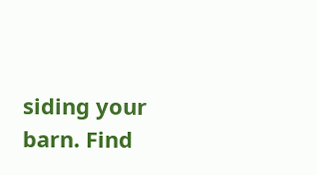siding your barn. Find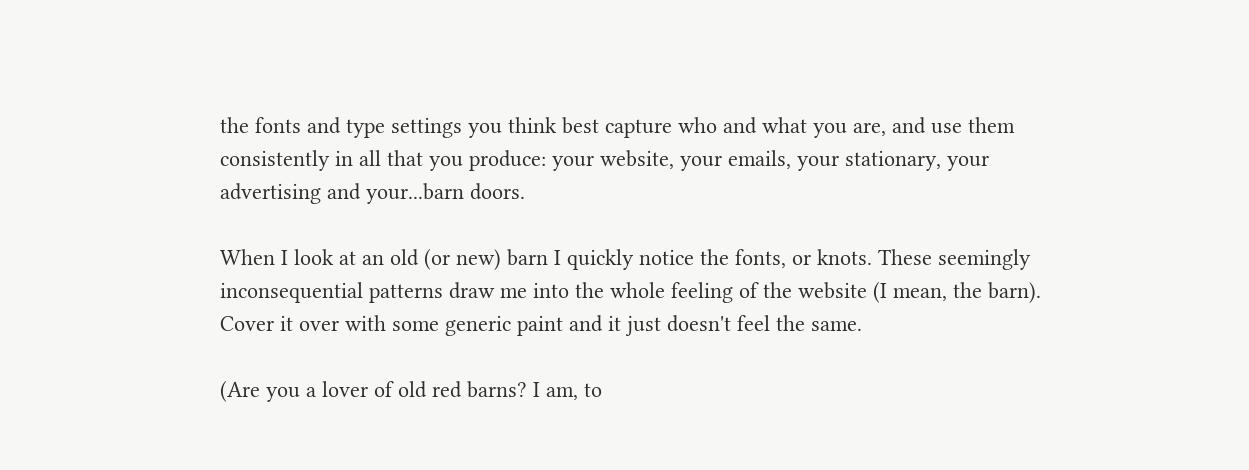the fonts and type settings you think best capture who and what you are, and use them consistently in all that you produce: your website, your emails, your stationary, your advertising and your...barn doors.

When I look at an old (or new) barn I quickly notice the fonts, or knots. These seemingly inconsequential patterns draw me into the whole feeling of the website (I mean, the barn). Cover it over with some generic paint and it just doesn't feel the same.

(Are you a lover of old red barns? I am, to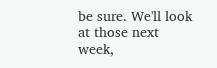be sure. We'll look at those next week,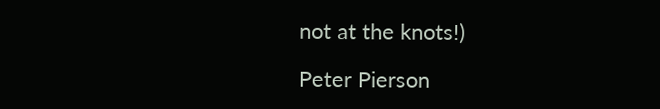not at the knots!)

Peter Pierson